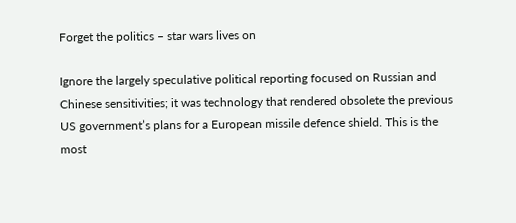Forget the politics – star wars lives on

Ignore the largely speculative political reporting focused on Russian and Chinese sensitivities; it was technology that rendered obsolete the previous US government’s plans for a European missile defence shield. This is the most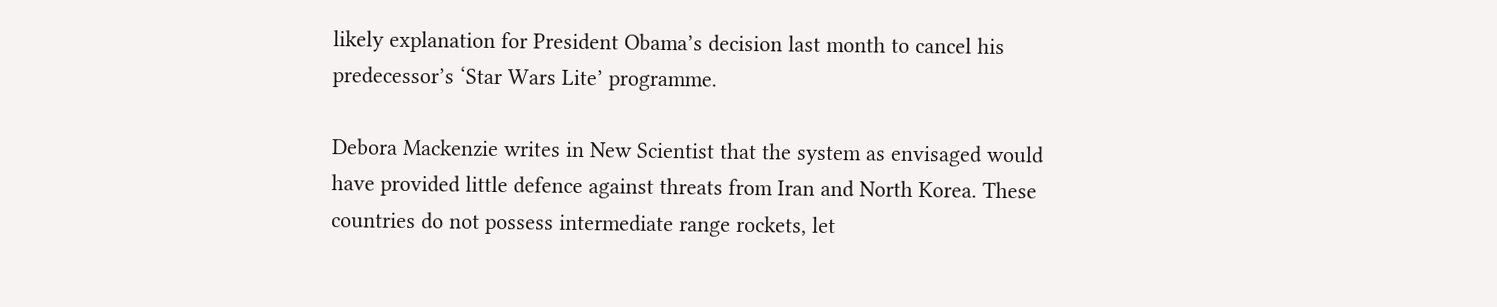likely explanation for President Obama’s decision last month to cancel his predecessor’s ‘Star Wars Lite’ programme.

Debora Mackenzie writes in New Scientist that the system as envisaged would have provided little defence against threats from Iran and North Korea. These countries do not possess intermediate range rockets, let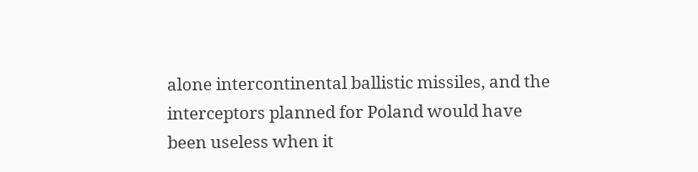alone intercontinental ballistic missiles, and the interceptors planned for Poland would have been useless when it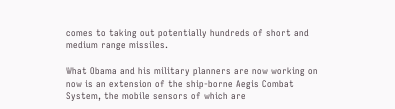comes to taking out potentially hundreds of short and medium range missiles.

What Obama and his military planners are now working on now is an extension of the ship-borne Aegis Combat System, the mobile sensors of which are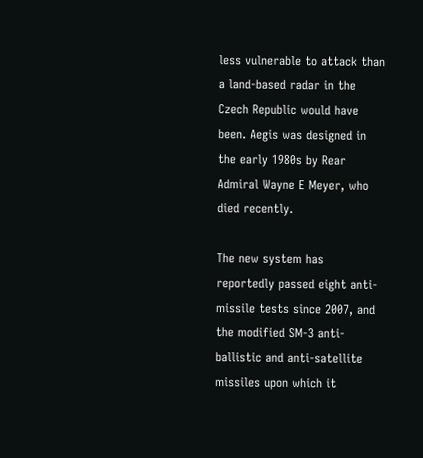less vulnerable to attack than a land-based radar in the Czech Republic would have been. Aegis was designed in the early 1980s by Rear Admiral Wayne E Meyer, who died recently.

The new system has reportedly passed eight anti-missile tests since 2007, and the modified SM-3 anti-ballistic and anti-satellite missiles upon which it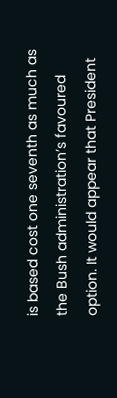is based cost one seventh as much as the Bush administration’s favoured option. It would appear that President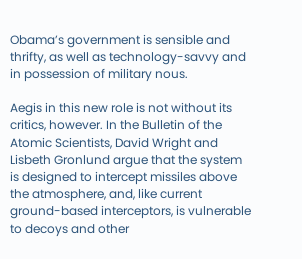Obama’s government is sensible and thrifty, as well as technology-savvy and in possession of military nous.

Aegis in this new role is not without its critics, however. In the Bulletin of the Atomic Scientists, David Wright and Lisbeth Gronlund argue that the system is designed to intercept missiles above the atmosphere, and, like current ground-based interceptors, is vulnerable to decoys and other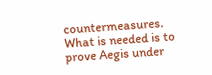countermeasures. What is needed is to prove Aegis under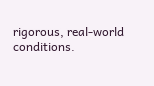rigorous, real-world conditions.